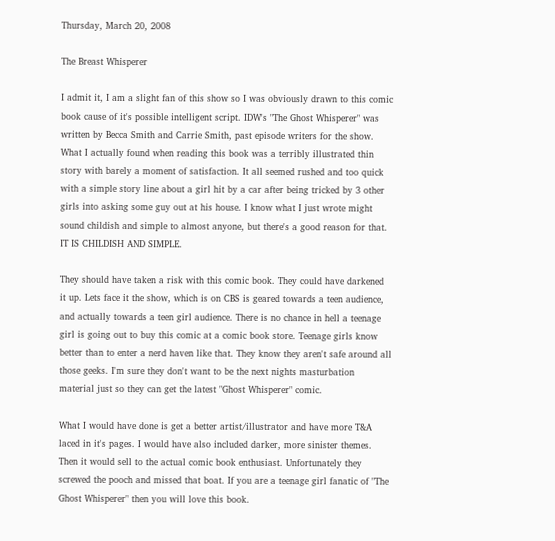Thursday, March 20, 2008

The Breast Whisperer

I admit it, I am a slight fan of this show so I was obviously drawn to this comic book cause of it's possible intelligent script. IDW's "The Ghost Whisperer" was written by Becca Smith and Carrie Smith, past episode writers for the show. What I actually found when reading this book was a terribly illustrated thin story with barely a moment of satisfaction. It all seemed rushed and too quick with a simple story line about a girl hit by a car after being tricked by 3 other girls into asking some guy out at his house. I know what I just wrote might sound childish and simple to almost anyone, but there's a good reason for that. IT IS CHILDISH AND SIMPLE.

They should have taken a risk with this comic book. They could have darkened it up. Lets face it the show, which is on CBS is geared towards a teen audience, and actually towards a teen girl audience. There is no chance in hell a teenage girl is going out to buy this comic at a comic book store. Teenage girls know better than to enter a nerd haven like that. They know they aren't safe around all those geeks. I'm sure they don't want to be the next nights masturbation material just so they can get the latest "Ghost Whisperer" comic.

What I would have done is get a better artist/illustrator and have more T&A laced in it's pages. I would have also included darker, more sinister themes. Then it would sell to the actual comic book enthusiast. Unfortunately they screwed the pooch and missed that boat. If you are a teenage girl fanatic of "The Ghost Whisperer" then you will love this book.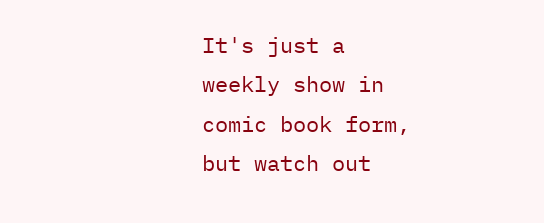It's just a weekly show in comic book form, but watch out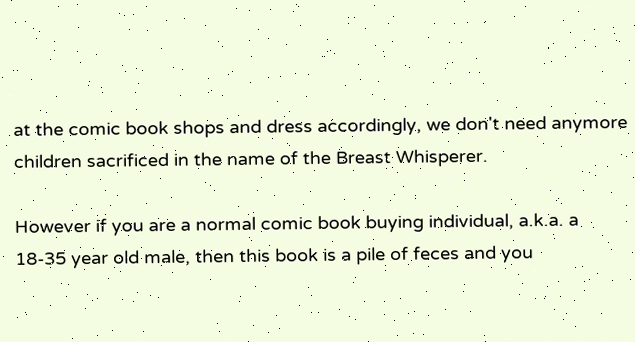at the comic book shops and dress accordingly, we don't need anymore children sacrificed in the name of the Breast Whisperer.

However if you are a normal comic book buying individual, a.k.a. a 18-35 year old male, then this book is a pile of feces and you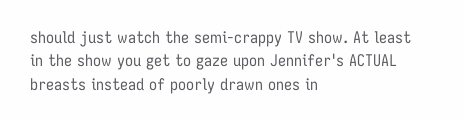should just watch the semi-crappy TV show. At least in the show you get to gaze upon Jennifer's ACTUAL breasts instead of poorly drawn ones in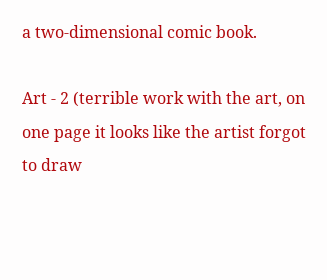a two-dimensional comic book.

Art - 2 (terrible work with the art, on one page it looks like the artist forgot to draw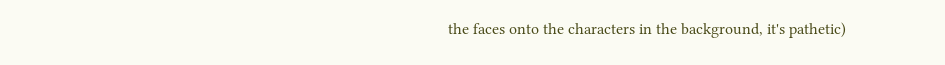the faces onto the characters in the background, it's pathetic)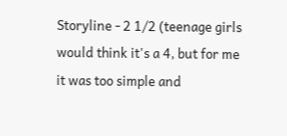Storyline - 2 1/2 (teenage girls would think it's a 4, but for me it was too simple and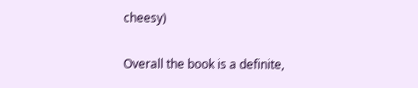cheesy)

Overall the book is a definite,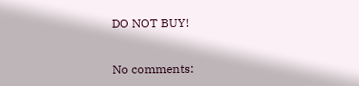DO NOT BUY!


No comments: